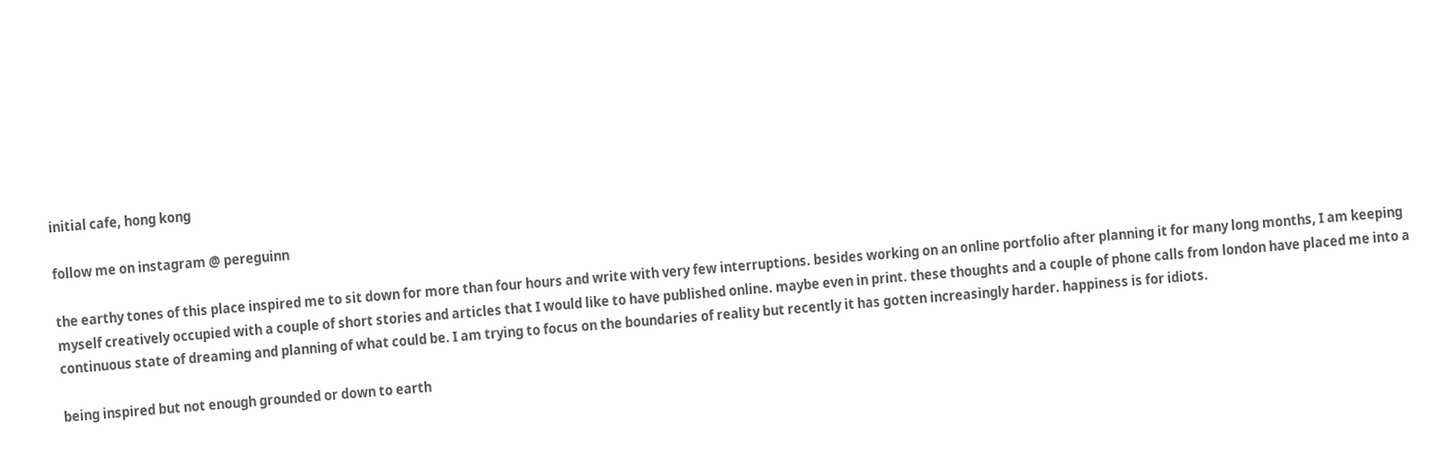initial cafe, hong kong

follow me on instagram @ pereguinn

the earthy tones of this place inspired me to sit down for more than four hours and write with very few interruptions. besides working on an online portfolio after planning it for many long months, I am keeping myself creatively occupied with a couple of short stories and articles that I would like to have published online. maybe even in print. these thoughts and a couple of phone calls from london have placed me into a continuous state of dreaming and planning of what could be. I am trying to focus on the boundaries of reality but recently it has gotten increasingly harder. happiness is for idiots.

being inspired but not enough grounded or down to earth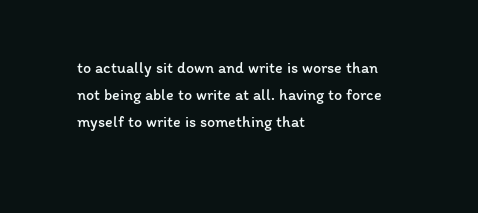to actually sit down and write is worse than not being able to write at all. having to force myself to write is something that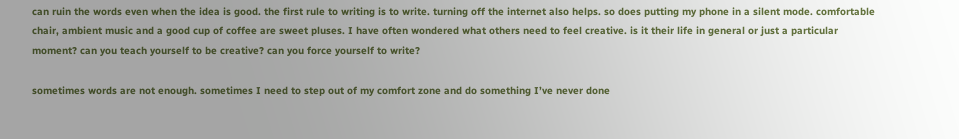can ruin the words even when the idea is good. the first rule to writing is to write. turning off the internet also helps. so does putting my phone in a silent mode. comfortable chair, ambient music and a good cup of coffee are sweet pluses. I have often wondered what others need to feel creative. is it their life in general or just a particular moment? can you teach yourself to be creative? can you force yourself to write?

sometimes words are not enough. sometimes I need to step out of my comfort zone and do something I’ve never done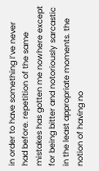in order to have something I’ve never had before. repetition of the same mistakes has gotten me nowhere except for being bitter and notoriously sarcastic in the least appropriate moments. the notion of having no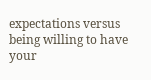expectations versus being willing to have your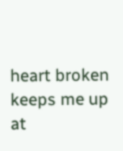heart broken keeps me up at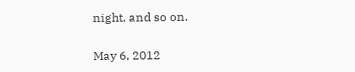night. and so on.

May 6, 2012